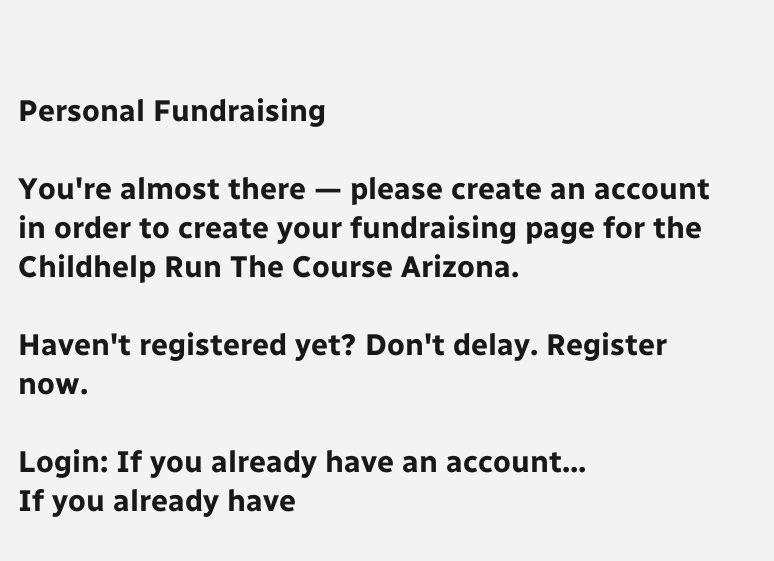Personal Fundraising

You're almost there — please create an account in order to create your fundraising page for the Childhelp Run The Course Arizona.

Haven't registered yet? Don't delay. Register now.

Login: If you already have an account...
If you already have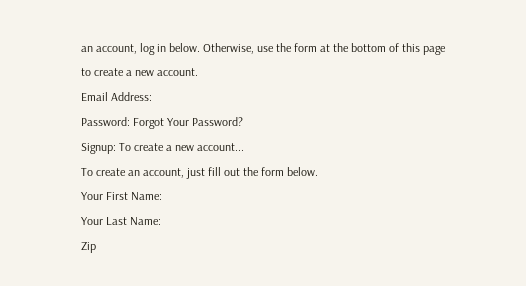an account, log in below. Otherwise, use the form at the bottom of this page to create a new account.
Email Address:
Password: Forgot Your Password?
Signup: To create a new account...
To create an account, just fill out the form below.
Your First Name:
Your Last Name:
Zip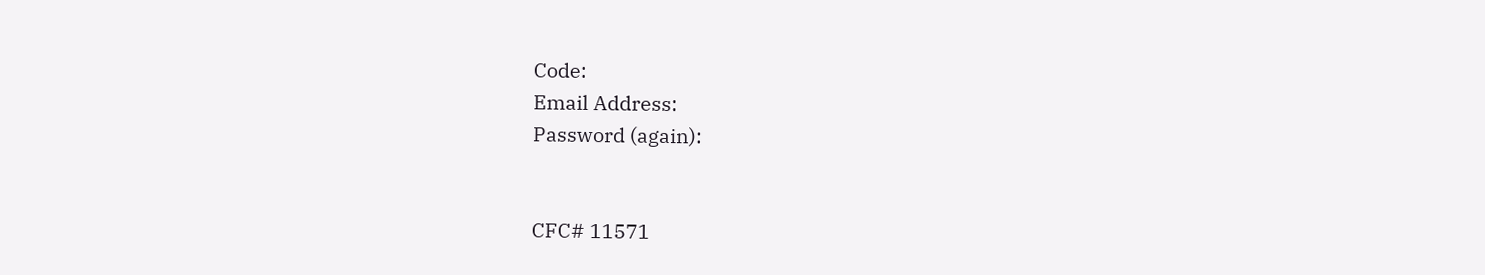Code:
Email Address:
Password (again):


CFC# 11571